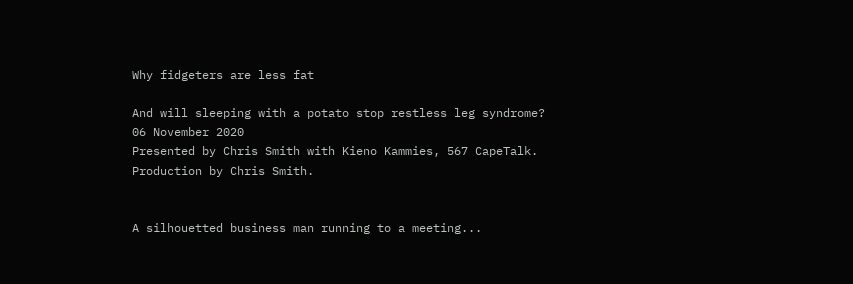Why fidgeters are less fat

And will sleeping with a potato stop restless leg syndrome?
06 November 2020
Presented by Chris Smith with Kieno Kammies, 567 CapeTalk.
Production by Chris Smith.


A silhouetted business man running to a meeting...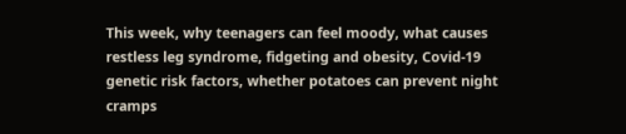This week, why teenagers can feel moody, what causes restless leg syndrome, fidgeting and obesity, Covid-19 genetic risk factors, whether potatoes can prevent night cramps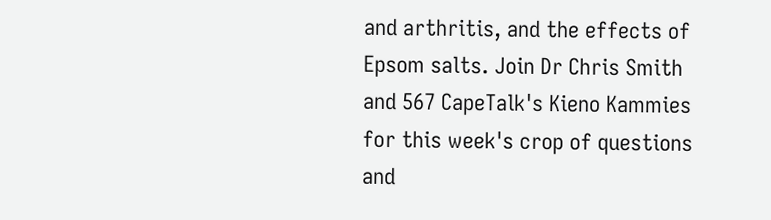and arthritis, and the effects of Epsom salts. Join Dr Chris Smith and 567 CapeTalk's Kieno Kammies for this week's crop of questions and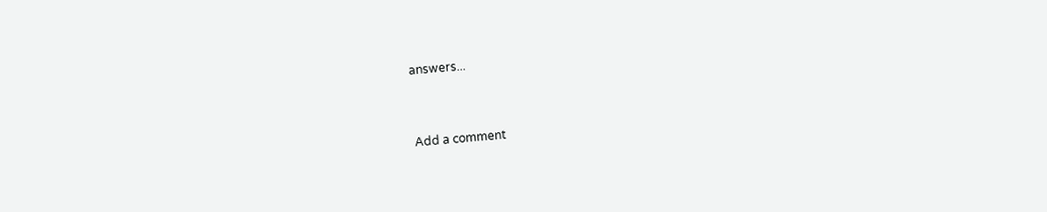answers...


Add a comment